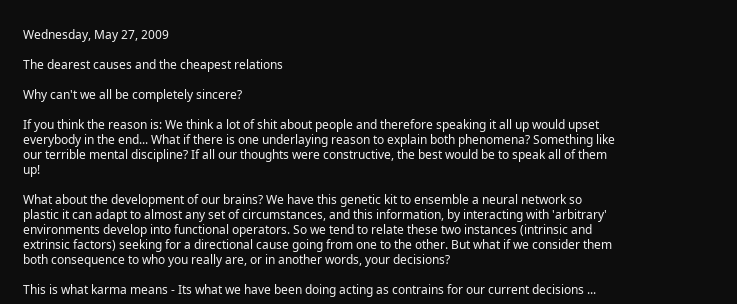Wednesday, May 27, 2009

The dearest causes and the cheapest relations

Why can't we all be completely sincere?

If you think the reason is: We think a lot of shit about people and therefore speaking it all up would upset everybody in the end... What if there is one underlaying reason to explain both phenomena? Something like our terrible mental discipline? If all our thoughts were constructive, the best would be to speak all of them up!

What about the development of our brains? We have this genetic kit to ensemble a neural network so plastic it can adapt to almost any set of circumstances, and this information, by interacting with 'arbitrary' environments develop into functional operators. So we tend to relate these two instances (intrinsic and extrinsic factors) seeking for a directional cause going from one to the other. But what if we consider them both consequence to who you really are, or in another words, your decisions?

This is what karma means - Its what we have been doing acting as contrains for our current decisions ...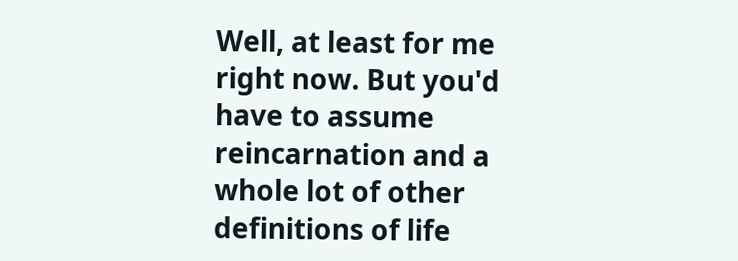Well, at least for me right now. But you'd have to assume reincarnation and a whole lot of other definitions of life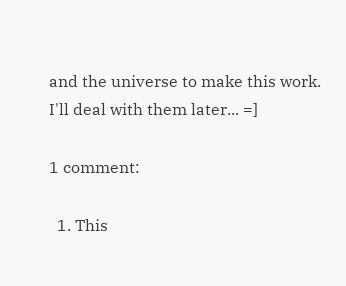and the universe to make this work. I'll deal with them later... =]

1 comment:

  1. This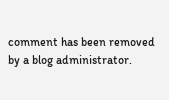comment has been removed by a blog administrator.